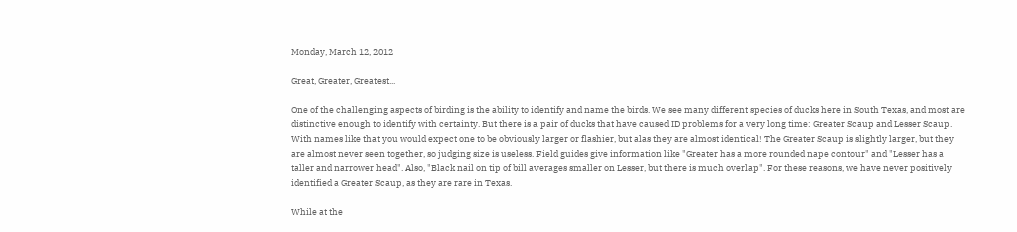Monday, March 12, 2012

Great, Greater, Greatest...

One of the challenging aspects of birding is the ability to identify and name the birds. We see many different species of ducks here in South Texas, and most are distinctive enough to identify with certainty. But there is a pair of ducks that have caused ID problems for a very long time: Greater Scaup and Lesser Scaup. With names like that you would expect one to be obviously larger or flashier, but alas they are almost identical! The Greater Scaup is slightly larger, but they are almost never seen together, so judging size is useless. Field guides give information like "Greater has a more rounded nape contour" and "Lesser has a taller and narrower head". Also, "Black nail on tip of bill averages smaller on Lesser, but there is much overlap". For these reasons, we have never positively identified a Greater Scaup, as they are rare in Texas.

While at the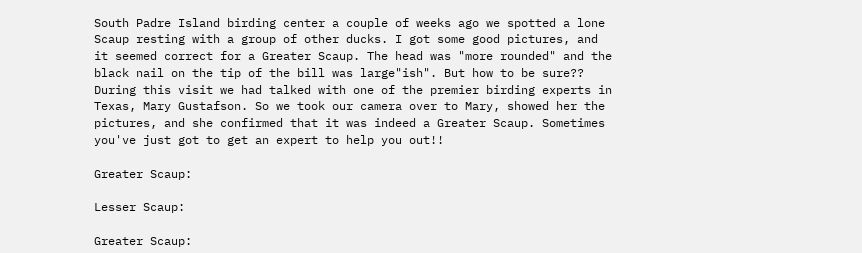South Padre Island birding center a couple of weeks ago we spotted a lone Scaup resting with a group of other ducks. I got some good pictures, and it seemed correct for a Greater Scaup. The head was "more rounded" and the black nail on the tip of the bill was large"ish". But how to be sure?? During this visit we had talked with one of the premier birding experts in Texas, Mary Gustafson. So we took our camera over to Mary, showed her the pictures, and she confirmed that it was indeed a Greater Scaup. Sometimes you've just got to get an expert to help you out!!

Greater Scaup:

Lesser Scaup:

Greater Scaup: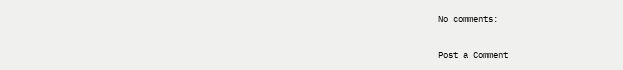No comments:

Post a Comment